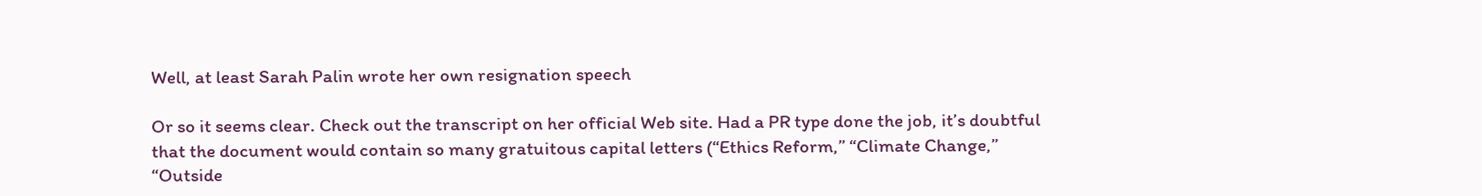Well, at least Sarah Palin wrote her own resignation speech

Or so it seems clear. Check out the transcript on her official Web site. Had a PR type done the job, it’s doubtful that the document would contain so many gratuitous capital letters (“Ethics Reform,” “Climate Change,” “Outside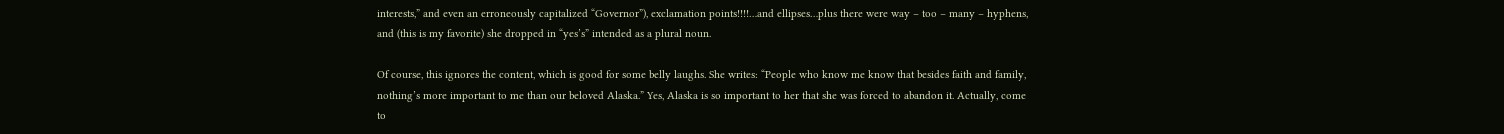interests,” and even an erroneously capitalized “Governor”), exclamation points!!!!…and ellipses…plus there were way – too – many – hyphens, and (this is my favorite) she dropped in “yes’s” intended as a plural noun.

Of course, this ignores the content, which is good for some belly laughs. She writes: “People who know me know that besides faith and family, nothing’s more important to me than our beloved Alaska.” Yes, Alaska is so important to her that she was forced to abandon it. Actually, come to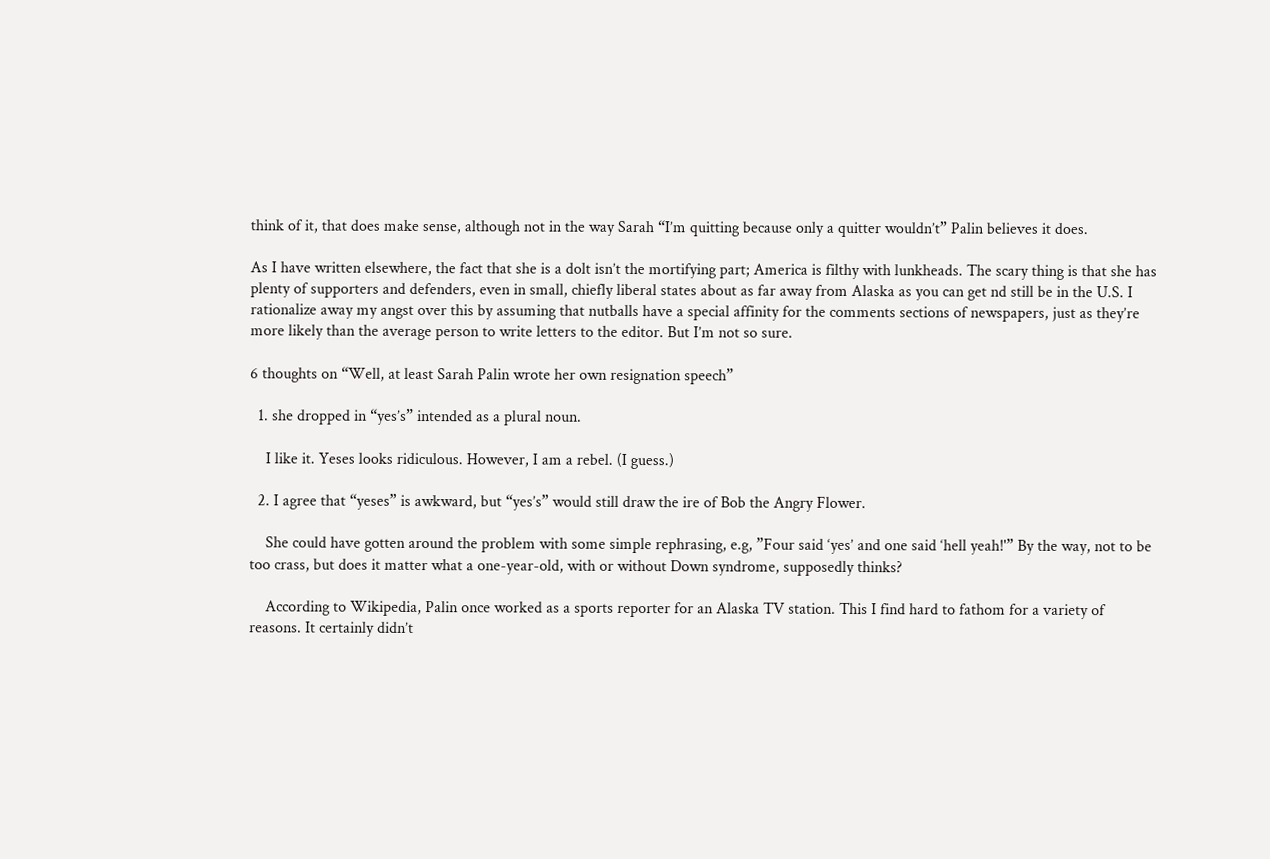think of it, that does make sense, although not in the way Sarah “I’m quitting because only a quitter wouldn’t” Palin believes it does.

As I have written elsewhere, the fact that she is a dolt isn’t the mortifying part; America is filthy with lunkheads. The scary thing is that she has plenty of supporters and defenders, even in small, chiefly liberal states about as far away from Alaska as you can get nd still be in the U.S. I rationalize away my angst over this by assuming that nutballs have a special affinity for the comments sections of newspapers, just as they’re more likely than the average person to write letters to the editor. But I’m not so sure.

6 thoughts on “Well, at least Sarah Palin wrote her own resignation speech”

  1. she dropped in “yes’s” intended as a plural noun.

    I like it. Yeses looks ridiculous. However, I am a rebel. (I guess.)

  2. I agree that “yeses” is awkward, but “yes’s” would still draw the ire of Bob the Angry Flower.

    She could have gotten around the problem with some simple rephrasing, e.g, ”Four said ‘yes’ and one said ‘hell yeah!'” By the way, not to be too crass, but does it matter what a one-year-old, with or without Down syndrome, supposedly thinks?

    According to Wikipedia, Palin once worked as a sports reporter for an Alaska TV station. This I find hard to fathom for a variety of reasons. It certainly didn’t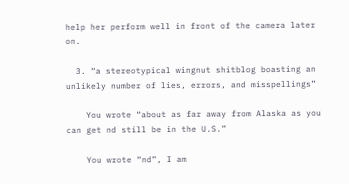help her perform well in front of the camera later on.

  3. “a stereotypical wingnut shitblog boasting an unlikely number of lies, errors, and misspellings”

    You wrote “about as far away from Alaska as you can get nd still be in the U.S.”

    You wrote “nd”, I am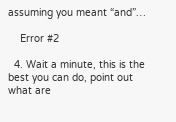assuming you meant “and”…

    Error #2

  4. Wait a minute, this is the best you can do, point out what are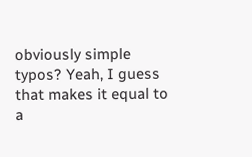obviously simple typos? Yeah, I guess that makes it equal to a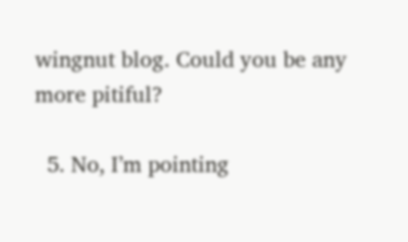wingnut blog. Could you be any more pitiful?

  5. No, I’m pointing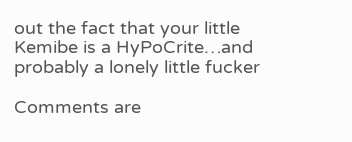out the fact that your little Kemibe is a HyPoCrite…and probably a lonely little fucker

Comments are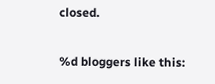closed.

%d bloggers like this: